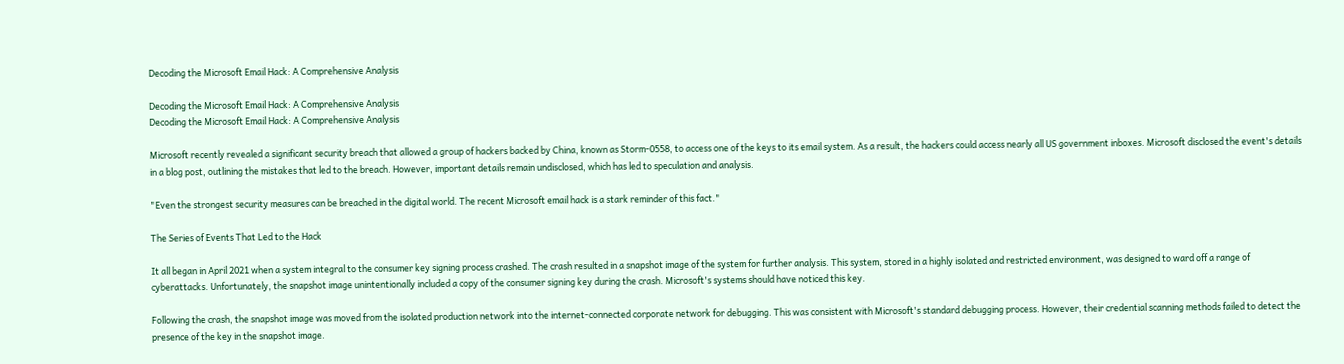Decoding the Microsoft Email Hack: A Comprehensive Analysis

Decoding the Microsoft Email Hack: A Comprehensive Analysis
Decoding the Microsoft Email Hack: A Comprehensive Analysis

Microsoft recently revealed a significant security breach that allowed a group of hackers backed by China, known as Storm-0558, to access one of the keys to its email system. As a result, the hackers could access nearly all US government inboxes. Microsoft disclosed the event's details in a blog post, outlining the mistakes that led to the breach. However, important details remain undisclosed, which has led to speculation and analysis.

"Even the strongest security measures can be breached in the digital world. The recent Microsoft email hack is a stark reminder of this fact."

The Series of Events That Led to the Hack

It all began in April 2021 when a system integral to the consumer key signing process crashed. The crash resulted in a snapshot image of the system for further analysis. This system, stored in a highly isolated and restricted environment, was designed to ward off a range of cyberattacks. Unfortunately, the snapshot image unintentionally included a copy of the consumer signing key during the crash. Microsoft's systems should have noticed this key.

Following the crash, the snapshot image was moved from the isolated production network into the internet-connected corporate network for debugging. This was consistent with Microsoft's standard debugging process. However, their credential scanning methods failed to detect the presence of the key in the snapshot image.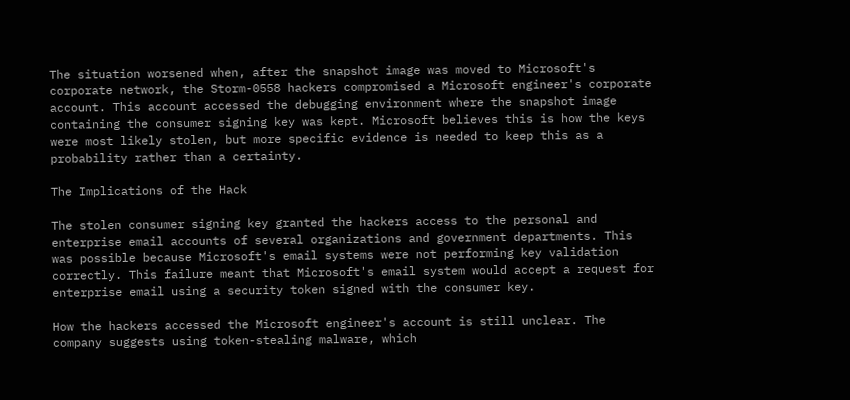The situation worsened when, after the snapshot image was moved to Microsoft's corporate network, the Storm-0558 hackers compromised a Microsoft engineer's corporate account. This account accessed the debugging environment where the snapshot image containing the consumer signing key was kept. Microsoft believes this is how the keys were most likely stolen, but more specific evidence is needed to keep this as a probability rather than a certainty.

The Implications of the Hack

The stolen consumer signing key granted the hackers access to the personal and enterprise email accounts of several organizations and government departments. This was possible because Microsoft's email systems were not performing key validation correctly. This failure meant that Microsoft's email system would accept a request for enterprise email using a security token signed with the consumer key.

How the hackers accessed the Microsoft engineer's account is still unclear. The company suggests using token-stealing malware, which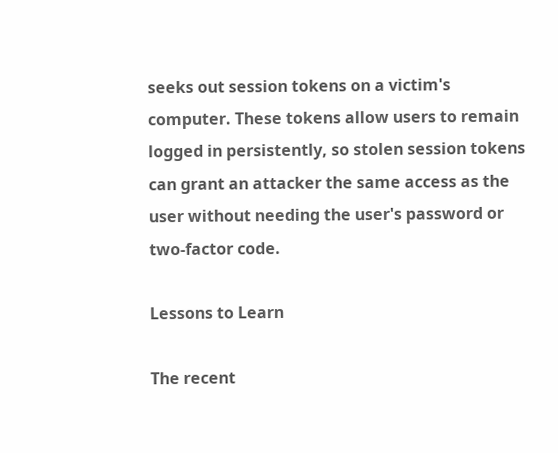seeks out session tokens on a victim's computer. These tokens allow users to remain logged in persistently, so stolen session tokens can grant an attacker the same access as the user without needing the user's password or two-factor code.

Lessons to Learn

The recent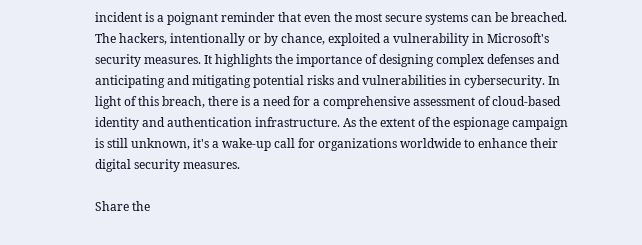incident is a poignant reminder that even the most secure systems can be breached. The hackers, intentionally or by chance, exploited a vulnerability in Microsoft's security measures. It highlights the importance of designing complex defenses and anticipating and mitigating potential risks and vulnerabilities in cybersecurity. In light of this breach, there is a need for a comprehensive assessment of cloud-based identity and authentication infrastructure. As the extent of the espionage campaign is still unknown, it's a wake-up call for organizations worldwide to enhance their digital security measures.

Share the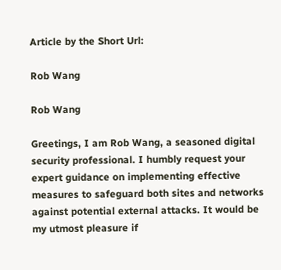Article by the Short Url:

Rob Wang

Rob Wang

Greetings, I am Rob Wang, a seasoned digital security professional. I humbly request your expert guidance on implementing effective measures to safeguard both sites and networks against potential external attacks. It would be my utmost pleasure if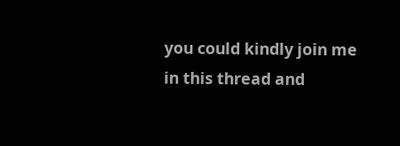you could kindly join me in this thread and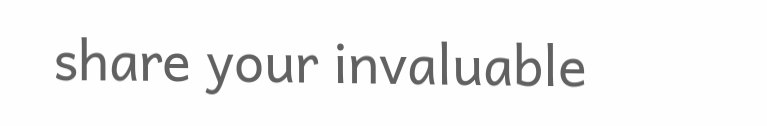share your invaluable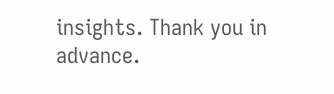insights. Thank you in advance.